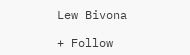Lew Bivona

+ Follow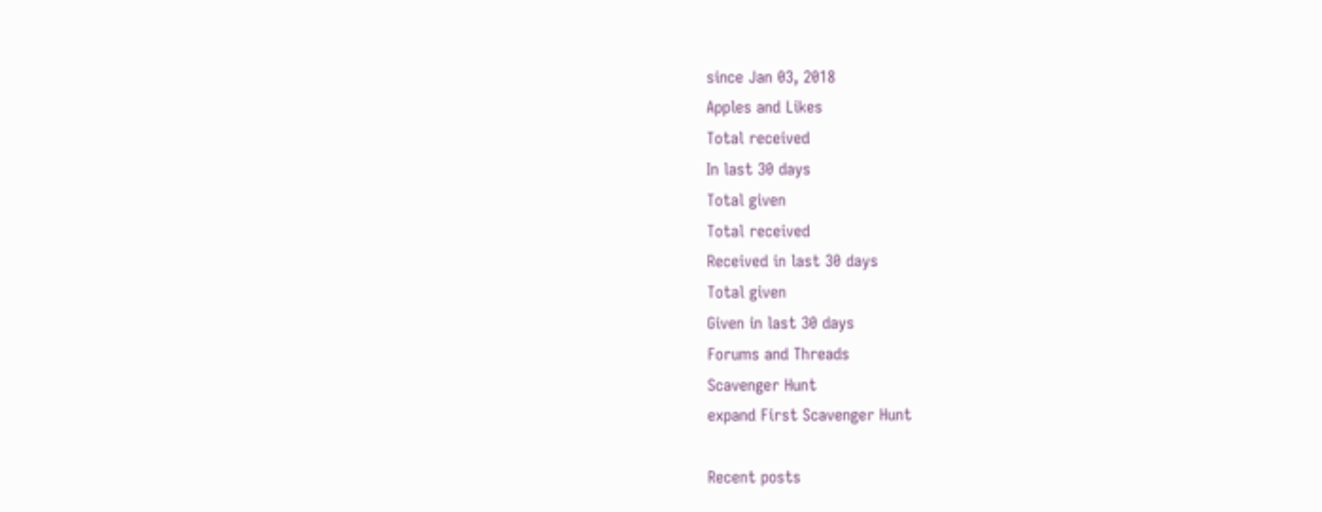since Jan 03, 2018
Apples and Likes
Total received
In last 30 days
Total given
Total received
Received in last 30 days
Total given
Given in last 30 days
Forums and Threads
Scavenger Hunt
expand First Scavenger Hunt

Recent posts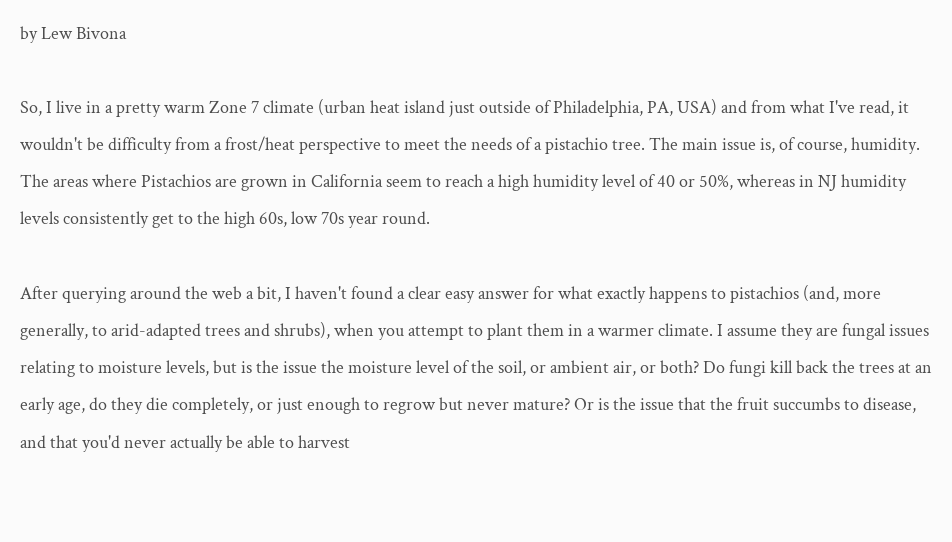by Lew Bivona

So, I live in a pretty warm Zone 7 climate (urban heat island just outside of Philadelphia, PA, USA) and from what I've read, it wouldn't be difficulty from a frost/heat perspective to meet the needs of a pistachio tree. The main issue is, of course, humidity. The areas where Pistachios are grown in California seem to reach a high humidity level of 40 or 50%, whereas in NJ humidity levels consistently get to the high 60s, low 70s year round.

After querying around the web a bit, I haven't found a clear easy answer for what exactly happens to pistachios (and, more generally, to arid-adapted trees and shrubs), when you attempt to plant them in a warmer climate. I assume they are fungal issues relating to moisture levels, but is the issue the moisture level of the soil, or ambient air, or both? Do fungi kill back the trees at an early age, do they die completely, or just enough to regrow but never mature? Or is the issue that the fruit succumbs to disease, and that you'd never actually be able to harvest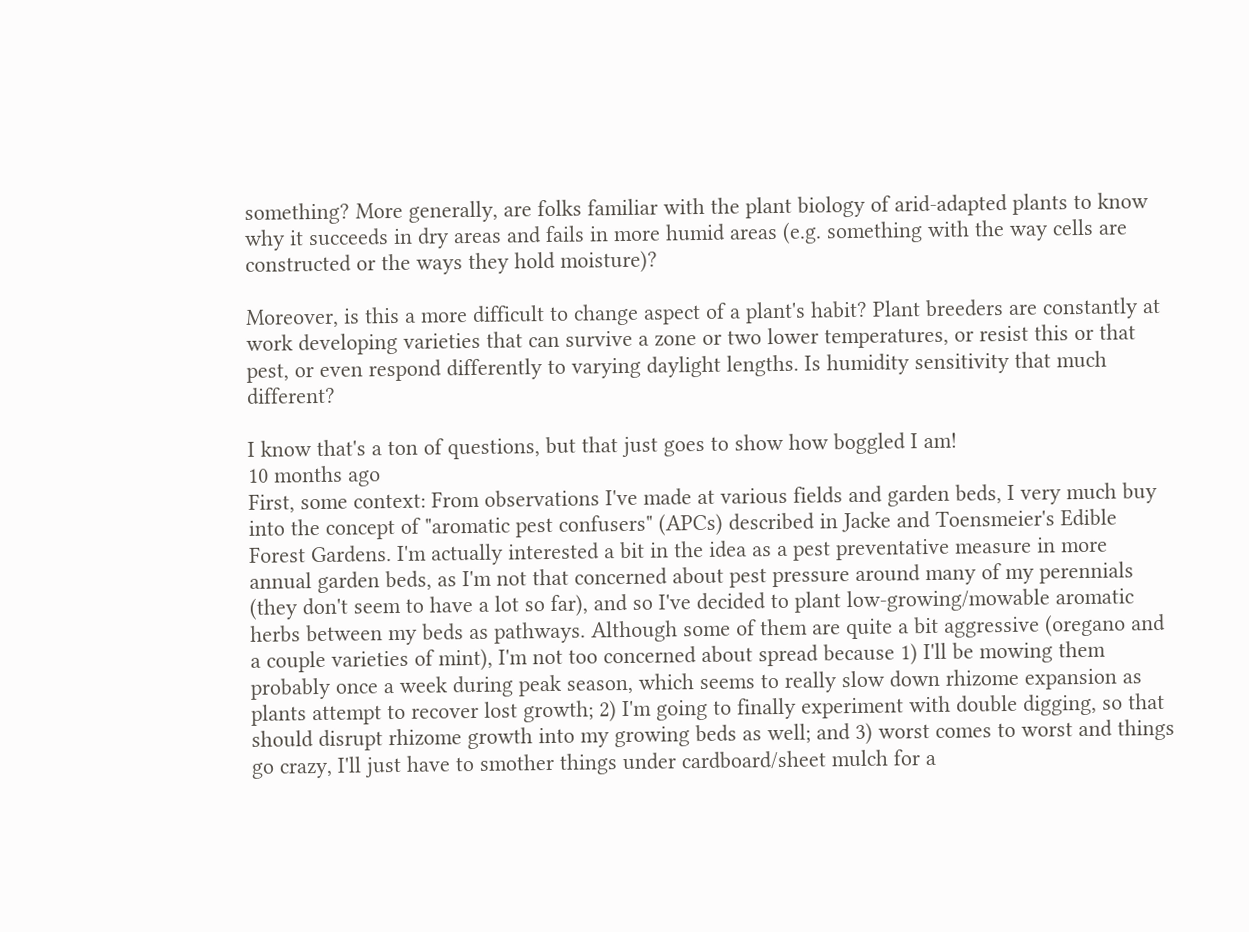something? More generally, are folks familiar with the plant biology of arid-adapted plants to know why it succeeds in dry areas and fails in more humid areas (e.g. something with the way cells are constructed or the ways they hold moisture)?

Moreover, is this a more difficult to change aspect of a plant's habit? Plant breeders are constantly at work developing varieties that can survive a zone or two lower temperatures, or resist this or that pest, or even respond differently to varying daylight lengths. Is humidity sensitivity that much different?

I know that's a ton of questions, but that just goes to show how boggled I am!
10 months ago
First, some context: From observations I've made at various fields and garden beds, I very much buy into the concept of "aromatic pest confusers" (APCs) described in Jacke and Toensmeier's Edible Forest Gardens. I'm actually interested a bit in the idea as a pest preventative measure in more annual garden beds, as I'm not that concerned about pest pressure around many of my perennials (they don't seem to have a lot so far), and so I've decided to plant low-growing/mowable aromatic herbs between my beds as pathways. Although some of them are quite a bit aggressive (oregano and a couple varieties of mint), I'm not too concerned about spread because 1) I'll be mowing them probably once a week during peak season, which seems to really slow down rhizome expansion as plants attempt to recover lost growth; 2) I'm going to finally experiment with double digging, so that should disrupt rhizome growth into my growing beds as well; and 3) worst comes to worst and things go crazy, I'll just have to smother things under cardboard/sheet mulch for a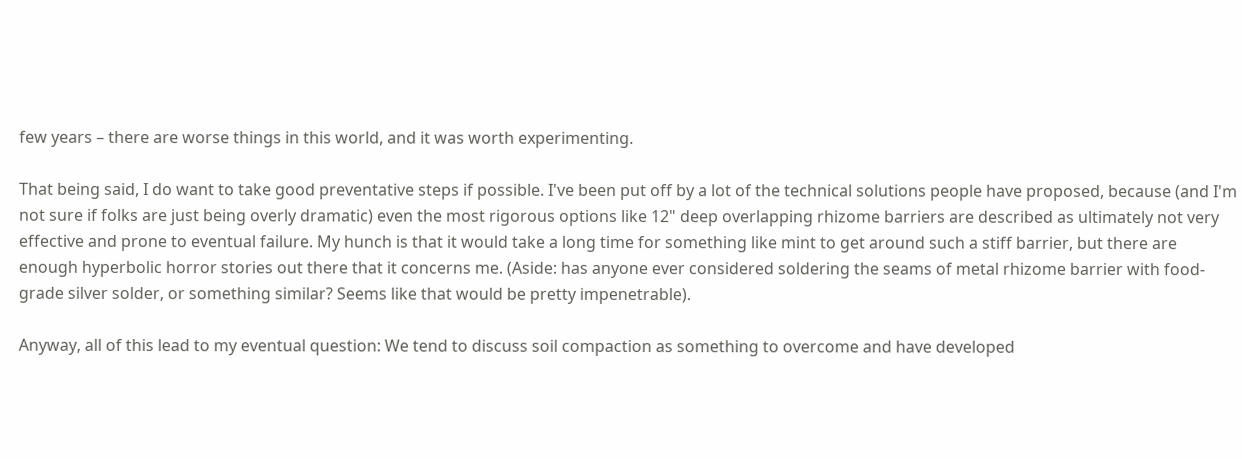few years – there are worse things in this world, and it was worth experimenting.

That being said, I do want to take good preventative steps if possible. I've been put off by a lot of the technical solutions people have proposed, because (and I'm not sure if folks are just being overly dramatic) even the most rigorous options like 12" deep overlapping rhizome barriers are described as ultimately not very effective and prone to eventual failure. My hunch is that it would take a long time for something like mint to get around such a stiff barrier, but there are enough hyperbolic horror stories out there that it concerns me. (Aside: has anyone ever considered soldering the seams of metal rhizome barrier with food-grade silver solder, or something similar? Seems like that would be pretty impenetrable).

Anyway, all of this lead to my eventual question: We tend to discuss soil compaction as something to overcome and have developed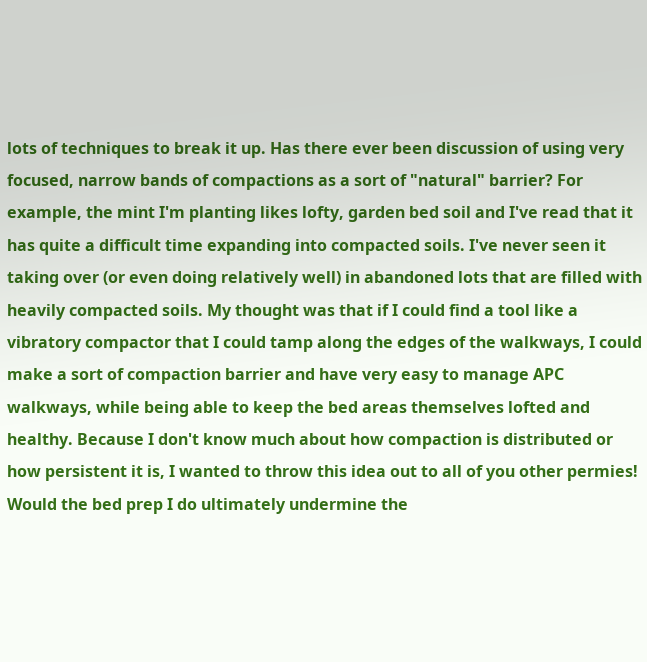lots of techniques to break it up. Has there ever been discussion of using very focused, narrow bands of compactions as a sort of "natural" barrier? For example, the mint I'm planting likes lofty, garden bed soil and I've read that it has quite a difficult time expanding into compacted soils. I've never seen it taking over (or even doing relatively well) in abandoned lots that are filled with heavily compacted soils. My thought was that if I could find a tool like a vibratory compactor that I could tamp along the edges of the walkways, I could make a sort of compaction barrier and have very easy to manage APC walkways, while being able to keep the bed areas themselves lofted and healthy. Because I don't know much about how compaction is distributed or how persistent it is, I wanted to throw this idea out to all of you other permies! Would the bed prep I do ultimately undermine the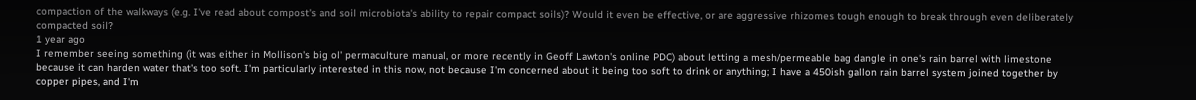compaction of the walkways (e.g. I've read about compost's and soil microbiota's ability to repair compact soils)? Would it even be effective, or are aggressive rhizomes tough enough to break through even deliberately compacted soil?
1 year ago
I remember seeing something (it was either in Mollison's big ol' permaculture manual, or more recently in Geoff Lawton's online PDC) about letting a mesh/permeable bag dangle in one's rain barrel with limestone because it can harden water that's too soft. I'm particularly interested in this now, not because I'm concerned about it being too soft to drink or anything; I have a 450ish gallon rain barrel system joined together by copper pipes, and I'm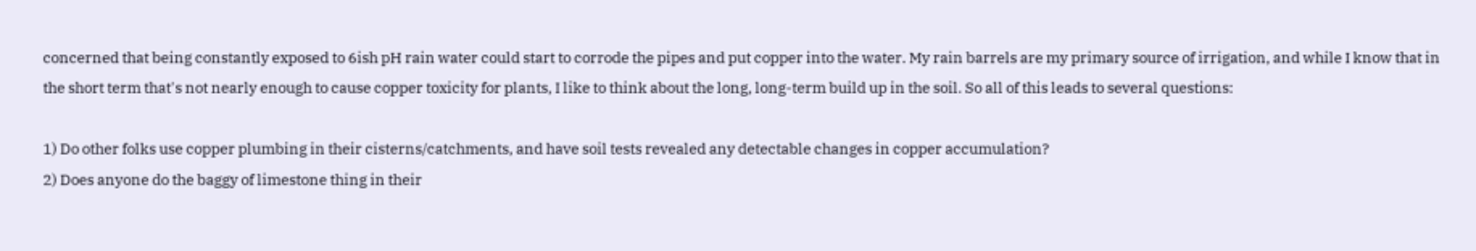concerned that being constantly exposed to 6ish pH rain water could start to corrode the pipes and put copper into the water. My rain barrels are my primary source of irrigation, and while I know that in the short term that's not nearly enough to cause copper toxicity for plants, I like to think about the long, long-term build up in the soil. So all of this leads to several questions:

1) Do other folks use copper plumbing in their cisterns/catchments, and have soil tests revealed any detectable changes in copper accumulation?
2) Does anyone do the baggy of limestone thing in their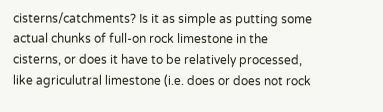cisterns/catchments? Is it as simple as putting some actual chunks of full-on rock limestone in the cisterns, or does it have to be relatively processed, like agriculutral limestone (i.e. does or does not rock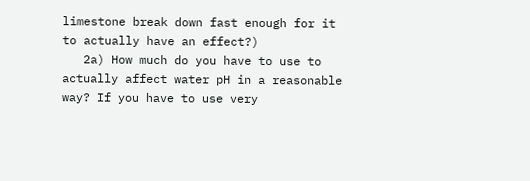limestone break down fast enough for it to actually have an effect?)
   2a) How much do you have to use to actually affect water pH in a reasonable way? If you have to use very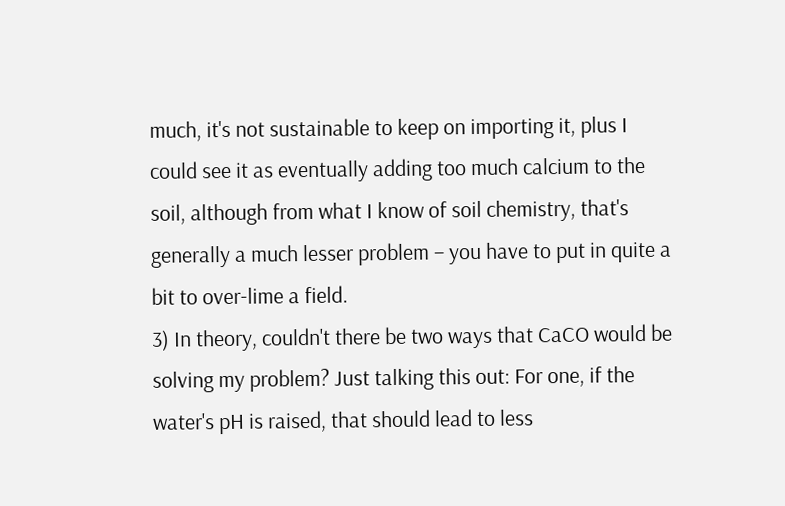much, it's not sustainable to keep on importing it, plus I could see it as eventually adding too much calcium to the soil, although from what I know of soil chemistry, that's generally a much lesser problem – you have to put in quite a bit to over-lime a field.
3) In theory, couldn't there be two ways that CaCO would be solving my problem? Just talking this out: For one, if the water's pH is raised, that should lead to less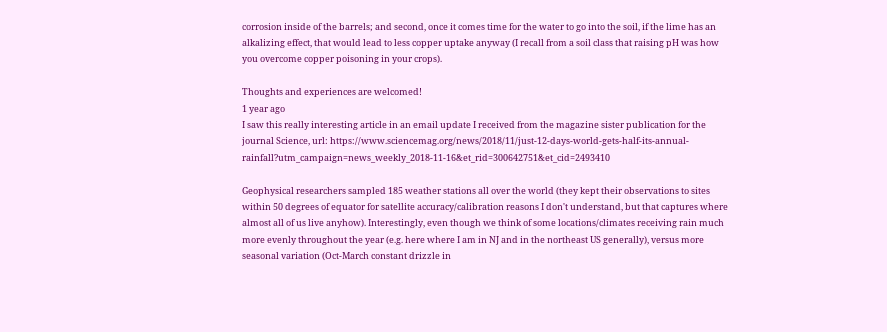corrosion inside of the barrels; and second, once it comes time for the water to go into the soil, if the lime has an alkalizing effect, that would lead to less copper uptake anyway (I recall from a soil class that raising pH was how you overcome copper poisoning in your crops).

Thoughts and experiences are welcomed!
1 year ago
I saw this really interesting article in an email update I received from the magazine sister publication for the journal Science, url: https://www.sciencemag.org/news/2018/11/just-12-days-world-gets-half-its-annual-rainfall?utm_campaign=news_weekly_2018-11-16&et_rid=300642751&et_cid=2493410

Geophysical researchers sampled 185 weather stations all over the world (they kept their observations to sites within 50 degrees of equator for satellite accuracy/calibration reasons I don't understand, but that captures where almost all of us live anyhow). Interestingly, even though we think of some locations/climates receiving rain much more evenly throughout the year (e.g. here where I am in NJ and in the northeast US generally), versus more seasonal variation (Oct-March constant drizzle in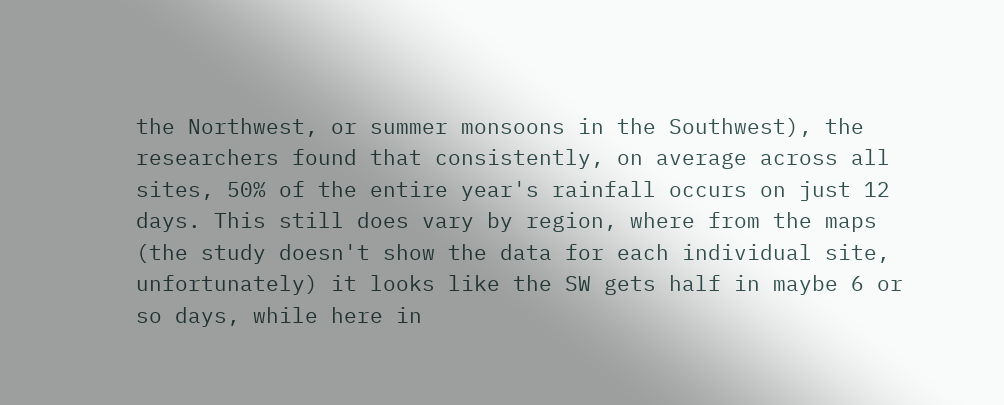the Northwest, or summer monsoons in the Southwest), the researchers found that consistently, on average across all sites, 50% of the entire year's rainfall occurs on just 12 days. This still does vary by region, where from the maps (the study doesn't show the data for each individual site, unfortunately) it looks like the SW gets half in maybe 6 or so days, while here in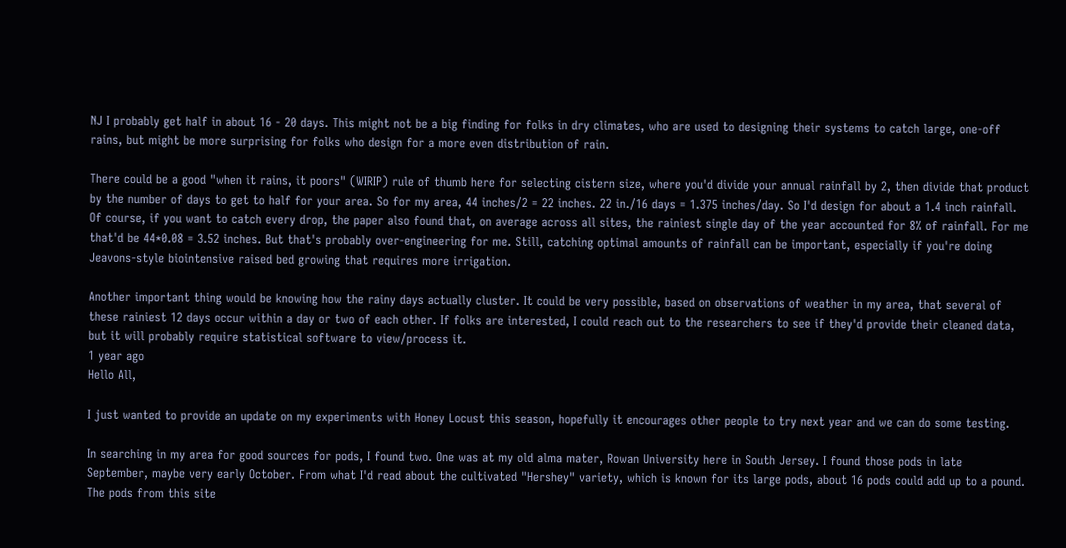NJ I probably get half in about 16 - 20 days. This might not be a big finding for folks in dry climates, who are used to designing their systems to catch large, one-off rains, but might be more surprising for folks who design for a more even distribution of rain.

There could be a good "when it rains, it poors" (WIRIP) rule of thumb here for selecting cistern size, where you'd divide your annual rainfall by 2, then divide that product by the number of days to get to half for your area. So for my area, 44 inches/2 = 22 inches. 22 in./16 days = 1.375 inches/day. So I'd design for about a 1.4 inch rainfall. Of course, if you want to catch every drop, the paper also found that, on average across all sites, the rainiest single day of the year accounted for 8% of rainfall. For me that'd be 44*0.08 = 3.52 inches. But that's probably over-engineering for me. Still, catching optimal amounts of rainfall can be important, especially if you're doing Jeavons-style biointensive raised bed growing that requires more irrigation.

Another important thing would be knowing how the rainy days actually cluster. It could be very possible, based on observations of weather in my area, that several of these rainiest 12 days occur within a day or two of each other. If folks are interested, I could reach out to the researchers to see if they'd provide their cleaned data, but it will probably require statistical software to view/process it.
1 year ago
Hello All,

I just wanted to provide an update on my experiments with Honey Locust this season, hopefully it encourages other people to try next year and we can do some testing.

In searching in my area for good sources for pods, I found two. One was at my old alma mater, Rowan University here in South Jersey. I found those pods in late September, maybe very early October. From what I'd read about the cultivated "Hershey" variety, which is known for its large pods, about 16 pods could add up to a pound. The pods from this site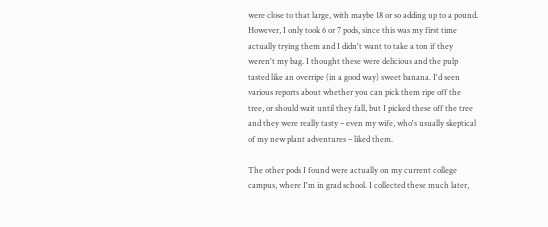were close to that large, with maybe 18 or so adding up to a pound. However, I only took 6 or 7 pods, since this was my first time actually trying them and I didn't want to take a ton if they weren't my bag. I thought these were delicious and the pulp tasted like an overripe (in a good way) sweet banana. I'd seen various reports about whether you can pick them ripe off the tree, or should wait until they fall, but I picked these off the tree and they were really tasty – even my wife, who's usually skeptical of my new plant adventures – liked them.

The other pods I found were actually on my current college campus, where I'm in grad school. I collected these much later,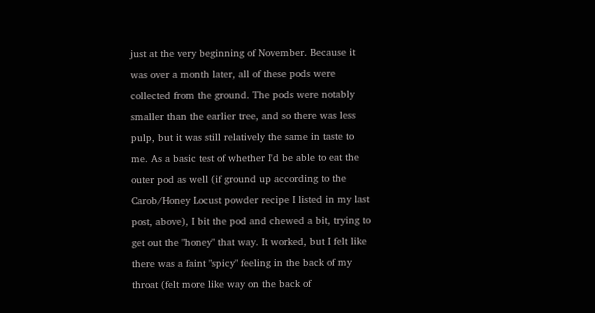just at the very beginning of November. Because it was over a month later, all of these pods were collected from the ground. The pods were notably smaller than the earlier tree, and so there was less pulp, but it was still relatively the same in taste to me. As a basic test of whether I'd be able to eat the outer pod as well (if ground up according to the Carob/Honey Locust powder recipe I listed in my last post, above), I bit the pod and chewed a bit, trying to get out the "honey" that way. It worked, but I felt like there was a faint "spicy" feeling in the back of my throat (felt more like way on the back of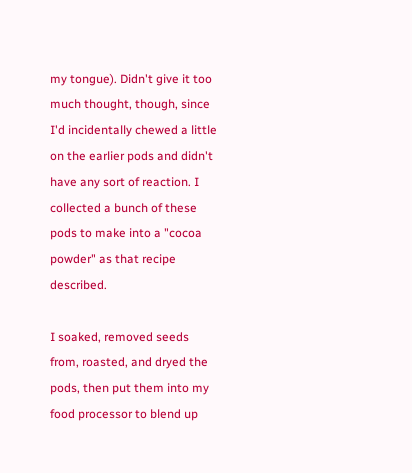my tongue). Didn't give it too much thought, though, since I'd incidentally chewed a little on the earlier pods and didn't have any sort of reaction. I collected a bunch of these pods to make into a "cocoa powder" as that recipe described.

I soaked, removed seeds from, roasted, and dryed the pods, then put them into my food processor to blend up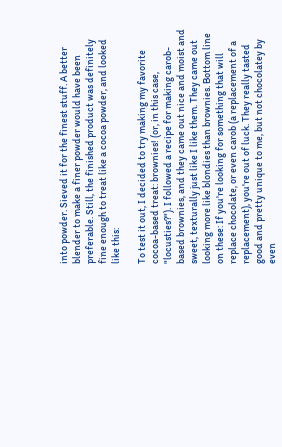into powder. Sieved it for the finest stuff. A better blender to make a finer powder would have been preferable. Still, the finished product was definitely fine enough to treat like a cocoa powder, and looked like this:

To test it out, I decided to try making my favorite cocoa-based treat: brownies! (or, in this case, "locusties?"). I followed a recipe for making carob-based brownies, and they came out nice and moist and sweet, texturally just like I like them. They came out looking more like blondies than brownies. Bottom line on these: If you're looking for something that will replace chocolate, or even carob (a replacement of a replacement), you're out of luck. They really tasted good and pretty unique to me, but not chocolatey by even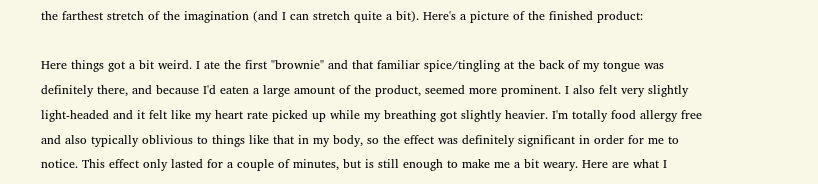the farthest stretch of the imagination (and I can stretch quite a bit). Here's a picture of the finished product:

Here things got a bit weird. I ate the first "brownie" and that familiar spice/tingling at the back of my tongue was definitely there, and because I'd eaten a large amount of the product, seemed more prominent. I also felt very slightly light-headed and it felt like my heart rate picked up while my breathing got slightly heavier. I'm totally food allergy free and also typically oblivious to things like that in my body, so the effect was definitely significant in order for me to notice. This effect only lasted for a couple of minutes, but is still enough to make me a bit weary. Here are what I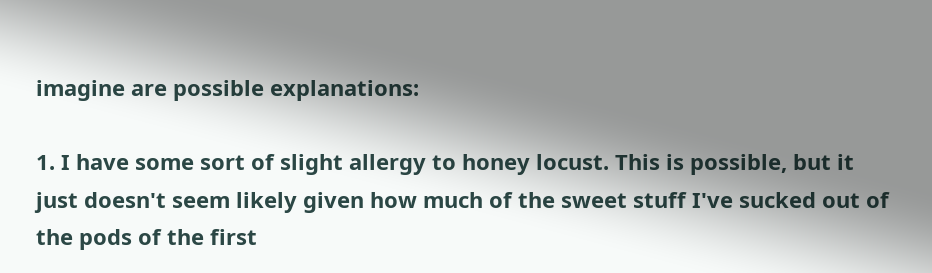imagine are possible explanations:

1. I have some sort of slight allergy to honey locust. This is possible, but it just doesn't seem likely given how much of the sweet stuff I've sucked out of the pods of the first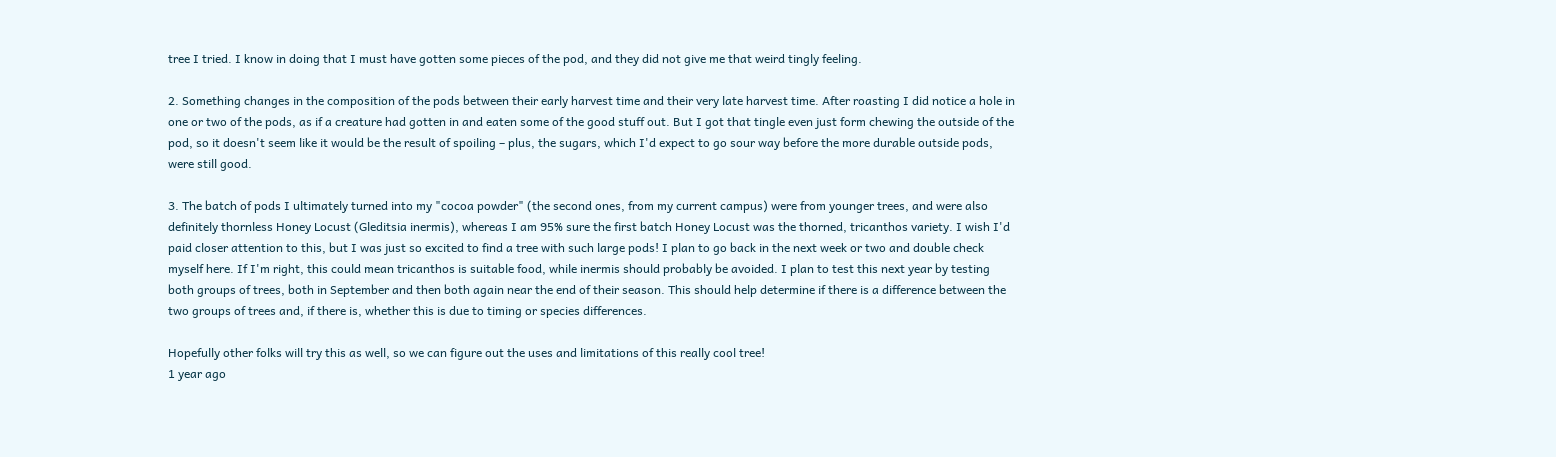tree I tried. I know in doing that I must have gotten some pieces of the pod, and they did not give me that weird tingly feeling.

2. Something changes in the composition of the pods between their early harvest time and their very late harvest time. After roasting I did notice a hole in one or two of the pods, as if a creature had gotten in and eaten some of the good stuff out. But I got that tingle even just form chewing the outside of the pod, so it doesn't seem like it would be the result of spoiling – plus, the sugars, which I'd expect to go sour way before the more durable outside pods, were still good.

3. The batch of pods I ultimately turned into my "cocoa powder" (the second ones, from my current campus) were from younger trees, and were also definitely thornless Honey Locust (Gleditsia inermis), whereas I am 95% sure the first batch Honey Locust was the thorned, tricanthos variety. I wish I'd paid closer attention to this, but I was just so excited to find a tree with such large pods! I plan to go back in the next week or two and double check myself here. If I'm right, this could mean tricanthos is suitable food, while inermis should probably be avoided. I plan to test this next year by testing both groups of trees, both in September and then both again near the end of their season. This should help determine if there is a difference between the two groups of trees and, if there is, whether this is due to timing or species differences.

Hopefully other folks will try this as well, so we can figure out the uses and limitations of this really cool tree!
1 year ago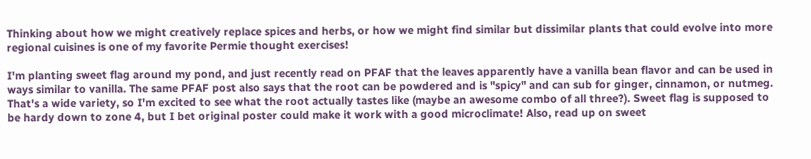Thinking about how we might creatively replace spices and herbs, or how we might find similar but dissimilar plants that could evolve into more regional cuisines is one of my favorite Permie thought exercises!

I'm planting sweet flag around my pond, and just recently read on PFAF that the leaves apparently have a vanilla bean flavor and can be used in ways similar to vanilla. The same PFAF post also says that the root can be powdered and is "spicy" and can sub for ginger, cinnamon, or nutmeg. That's a wide variety, so I'm excited to see what the root actually tastes like (maybe an awesome combo of all three?). Sweet flag is supposed to be hardy down to zone 4, but I bet original poster could make it work with a good microclimate! Also, read up on sweet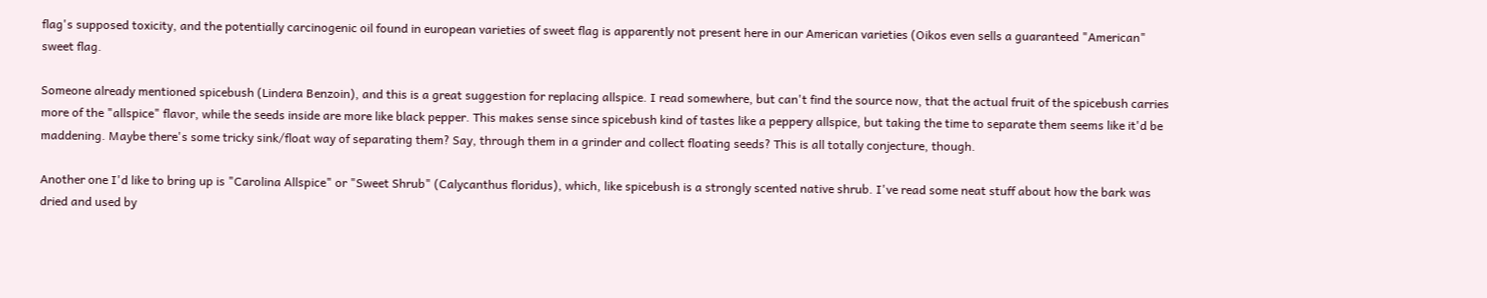flag's supposed toxicity, and the potentially carcinogenic oil found in european varieties of sweet flag is apparently not present here in our American varieties (Oikos even sells a guaranteed "American" sweet flag.

Someone already mentioned spicebush (Lindera Benzoin), and this is a great suggestion for replacing allspice. I read somewhere, but can't find the source now, that the actual fruit of the spicebush carries more of the "allspice" flavor, while the seeds inside are more like black pepper. This makes sense since spicebush kind of tastes like a peppery allspice, but taking the time to separate them seems like it'd be maddening. Maybe there's some tricky sink/float way of separating them? Say, through them in a grinder and collect floating seeds? This is all totally conjecture, though.

Another one I'd like to bring up is "Carolina Allspice" or "Sweet Shrub" (Calycanthus floridus), which, like spicebush is a strongly scented native shrub. I've read some neat stuff about how the bark was dried and used by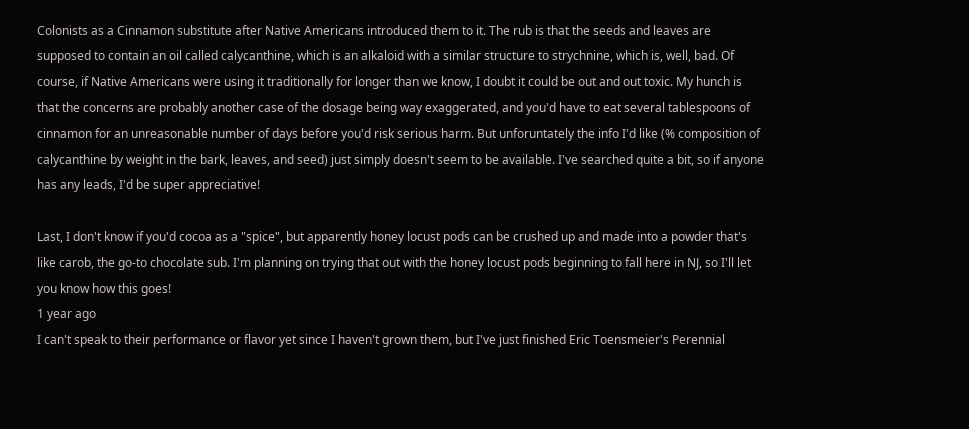Colonists as a Cinnamon substitute after Native Americans introduced them to it. The rub is that the seeds and leaves are supposed to contain an oil called calycanthine, which is an alkaloid with a similar structure to strychnine, which is, well, bad. Of course, if Native Americans were using it traditionally for longer than we know, I doubt it could be out and out toxic. My hunch is that the concerns are probably another case of the dosage being way exaggerated, and you'd have to eat several tablespoons of cinnamon for an unreasonable number of days before you'd risk serious harm. But unforuntately the info I'd like (% composition of calycanthine by weight in the bark, leaves, and seed) just simply doesn't seem to be available. I've searched quite a bit, so if anyone has any leads, I'd be super appreciative!

Last, I don't know if you'd cocoa as a "spice", but apparently honey locust pods can be crushed up and made into a powder that's like carob, the go-to chocolate sub. I'm planning on trying that out with the honey locust pods beginning to fall here in NJ, so I'll let you know how this goes!
1 year ago
I can't speak to their performance or flavor yet since I haven't grown them, but I've just finished Eric Toensmeier's Perennial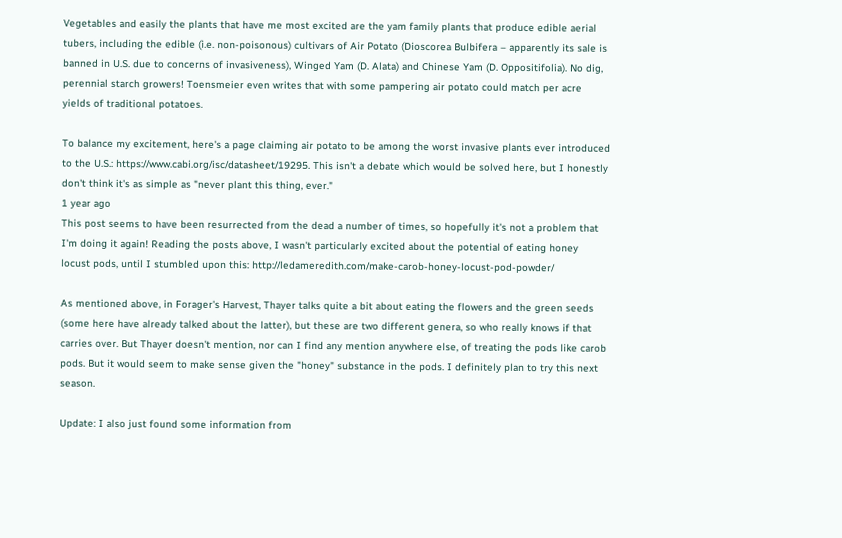Vegetables and easily the plants that have me most excited are the yam family plants that produce edible aerial tubers, including the edible (i.e. non-poisonous) cultivars of Air Potato (Dioscorea Bulbifera – apparently its sale is banned in U.S. due to concerns of invasiveness), Winged Yam (D. Alata) and Chinese Yam (D. Oppositifolia). No dig, perennial starch growers! Toensmeier even writes that with some pampering air potato could match per acre yields of traditional potatoes.

To balance my excitement, here's a page claiming air potato to be among the worst invasive plants ever introduced to the U.S.: https://www.cabi.org/isc/datasheet/19295. This isn't a debate which would be solved here, but I honestly don't think it's as simple as "never plant this thing, ever."
1 year ago
This post seems to have been resurrected from the dead a number of times, so hopefully it's not a problem that I'm doing it again! Reading the posts above, I wasn't particularly excited about the potential of eating honey locust pods, until I stumbled upon this: http://ledameredith.com/make-carob-honey-locust-pod-powder/

As mentioned above, in Forager's Harvest, Thayer talks quite a bit about eating the flowers and the green seeds (some here have already talked about the latter), but these are two different genera, so who really knows if that carries over. But Thayer doesn't mention, nor can I find any mention anywhere else, of treating the pods like carob pods. But it would seem to make sense given the "honey" substance in the pods. I definitely plan to try this next season.

Update: I also just found some information from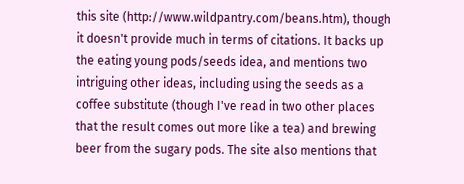this site (http://www.wildpantry.com/beans.htm), though it doesn't provide much in terms of citations. It backs up the eating young pods/seeds idea, and mentions two intriguing other ideas, including using the seeds as a coffee substitute (though I've read in two other places that the result comes out more like a tea) and brewing beer from the sugary pods. The site also mentions that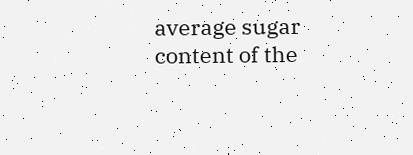average sugar content of the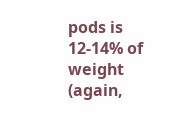pods is 12-14% of weight (again,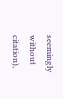seemingly without citation),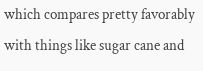which compares pretty favorably with things like sugar cane and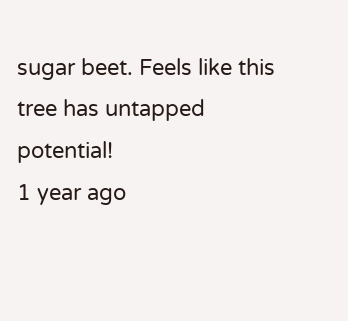sugar beet. Feels like this tree has untapped potential!
1 year ago